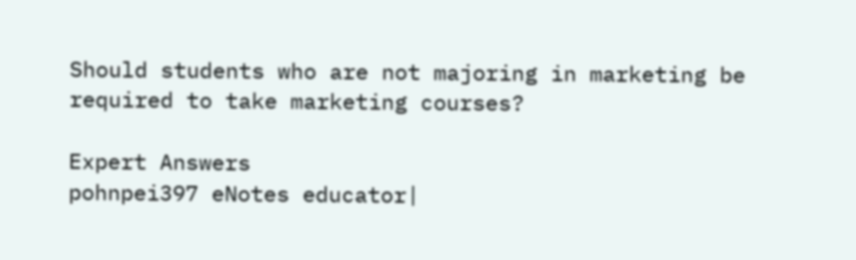Should students who are not majoring in marketing be required to take marketing courses?

Expert Answers
pohnpei397 eNotes educator|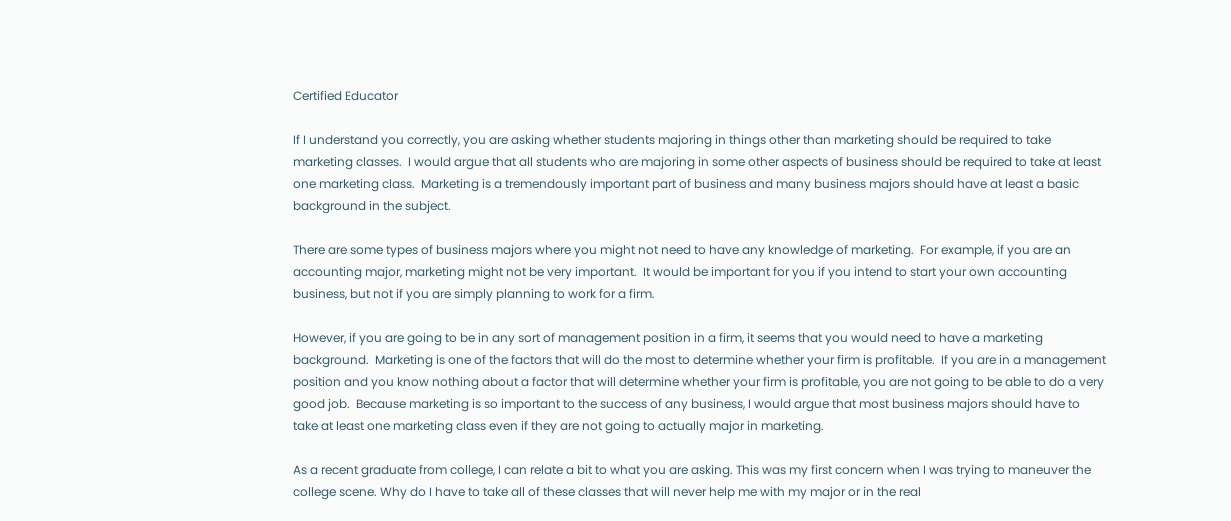Certified Educator

If I understand you correctly, you are asking whether students majoring in things other than marketing should be required to take marketing classes.  I would argue that all students who are majoring in some other aspects of business should be required to take at least one marketing class.  Marketing is a tremendously important part of business and many business majors should have at least a basic background in the subject.

There are some types of business majors where you might not need to have any knowledge of marketing.  For example, if you are an accounting major, marketing might not be very important.  It would be important for you if you intend to start your own accounting business, but not if you are simply planning to work for a firm.

However, if you are going to be in any sort of management position in a firm, it seems that you would need to have a marketing background.  Marketing is one of the factors that will do the most to determine whether your firm is profitable.  If you are in a management position and you know nothing about a factor that will determine whether your firm is profitable, you are not going to be able to do a very good job.  Because marketing is so important to the success of any business, I would argue that most business majors should have to take at least one marketing class even if they are not going to actually major in marketing.

As a recent graduate from college, I can relate a bit to what you are asking. This was my first concern when I was trying to maneuver the college scene. Why do I have to take all of these classes that will never help me with my major or in the real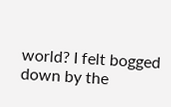world? I felt bogged down by the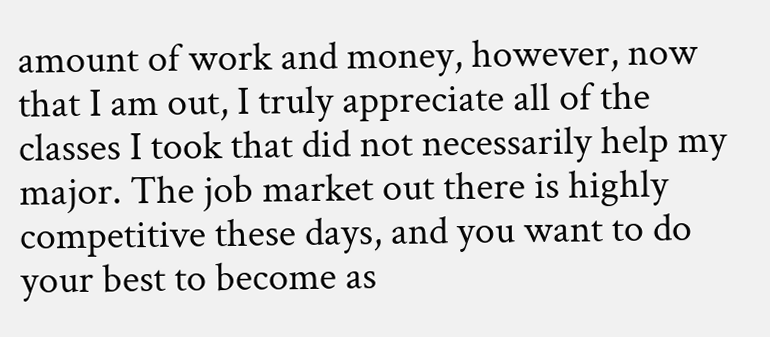amount of work and money, however, now that I am out, I truly appreciate all of the classes I took that did not necessarily help my major. The job market out there is highly competitive these days, and you want to do your best to become as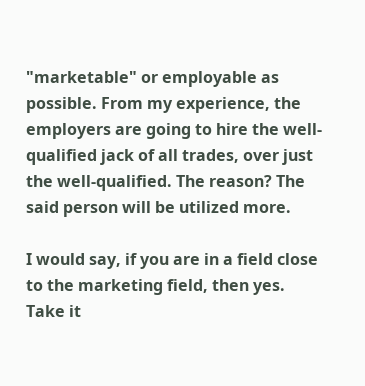"marketable" or employable as possible. From my experience, the employers are going to hire the well-qualified jack of all trades, over just the well-qualified. The reason? The said person will be utilized more.

I would say, if you are in a field close to the marketing field, then yes. Take it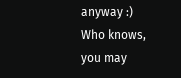anyway :) Who knows, you may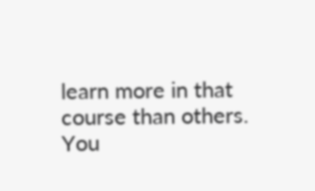learn more in that course than others. You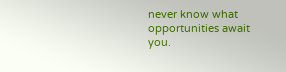never know what opportunities await you.